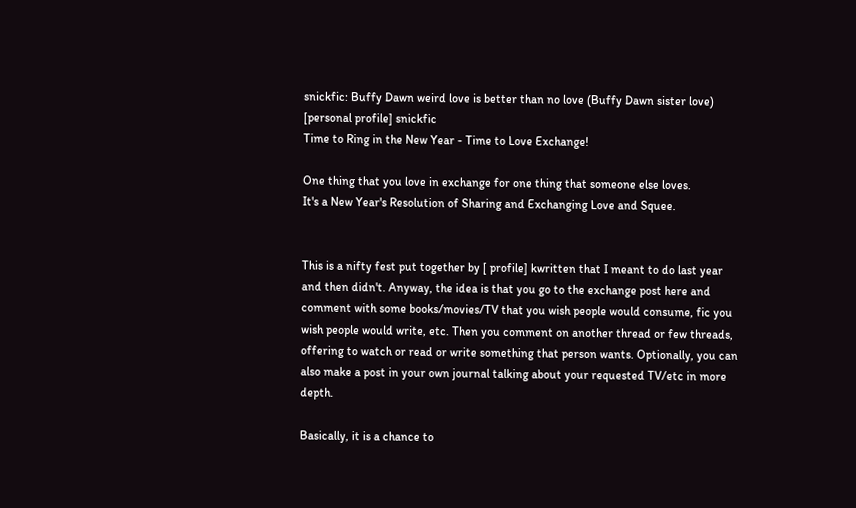snickfic: Buffy Dawn weird love is better than no love (Buffy Dawn sister love)
[personal profile] snickfic
Time to Ring in the New Year - Time to Love Exchange!

One thing that you love in exchange for one thing that someone else loves.
It's a New Year's Resolution of Sharing and Exchanging Love and Squee.


This is a nifty fest put together by [ profile] kwritten that I meant to do last year and then didn't. Anyway, the idea is that you go to the exchange post here and comment with some books/movies/TV that you wish people would consume, fic you wish people would write, etc. Then you comment on another thread or few threads, offering to watch or read or write something that person wants. Optionally, you can also make a post in your own journal talking about your requested TV/etc in more depth.

Basically, it is a chance to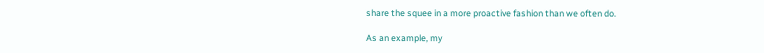share the squee in a more proactive fashion than we often do.

As an example, my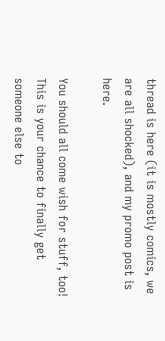thread is here (it is mostly comics, we are all shocked), and my promo post is here.

You should all come wish for stuff, too! This is your chance to finally get someone else to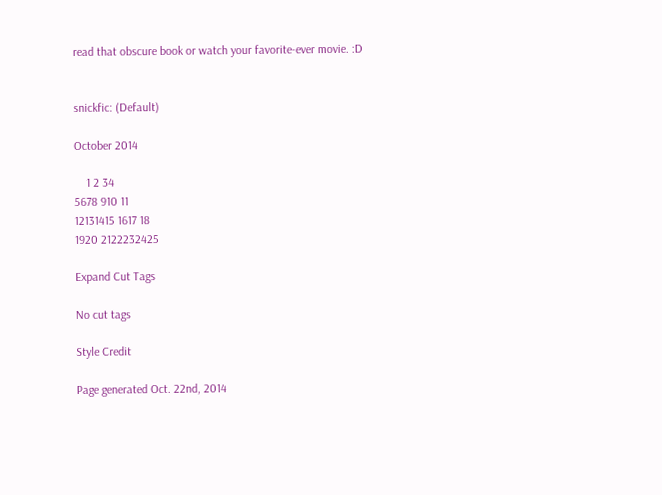read that obscure book or watch your favorite-ever movie. :D


snickfic: (Default)

October 2014

    1 2 34
5678 910 11
12131415 1617 18
1920 2122232425

Expand Cut Tags

No cut tags

Style Credit

Page generated Oct. 22nd, 2014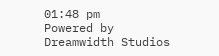01:48 pm
Powered by Dreamwidth Studios